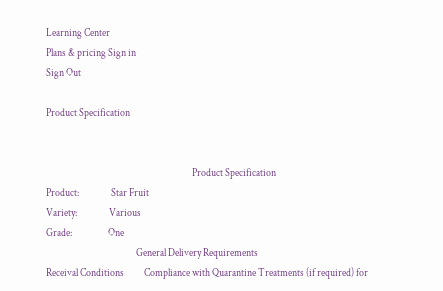Learning Center
Plans & pricing Sign in
Sign Out

Product Specification


                                                                         Product Specification
Product:                Star Fruit
Variety:                Various
Grade:                  One
                                             General Delivery Requirements
Receival Conditions          Compliance with Quarantine Treatments (if required) for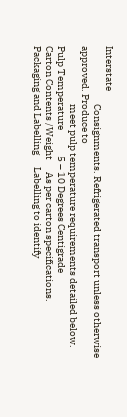Interstate
                             Consignments. Refrigerated transport unless otherwise approved. Produce to
                             meet pulp temperature requirements detailed below.
Pulp Temperature             5 – 10 Degrees Centigrade
Carton Contents /Weight      As per carton specifications.
Packaging and Labelling      Labelling to identify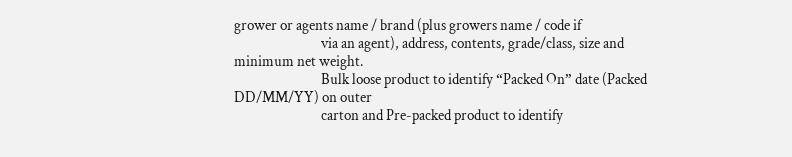grower or agents name / brand (plus growers name / code if
                             via an agent), address, contents, grade/class, size and minimum net weight.
                             Bulk loose product to identify “Packed On” date (Packed DD/MM/YY) on outer
                             carton and Pre-packed product to identify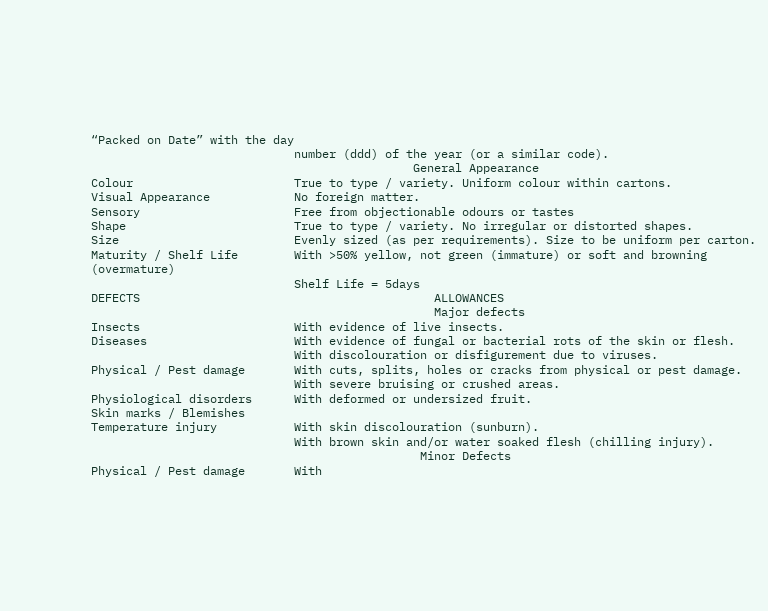“Packed on Date” with the day
                             number (ddd) of the year (or a similar code).
                                              General Appearance
Colour                       True to type / variety. Uniform colour within cartons.
Visual Appearance            No foreign matter.
Sensory                      Free from objectionable odours or tastes
Shape                        True to type / variety. No irregular or distorted shapes.
Size                         Evenly sized (as per requirements). Size to be uniform per carton.
Maturity / Shelf Life        With >50% yellow, not green (immature) or soft and browning (overmature)
                             Shelf Life = 5days
DEFECTS                                          ALLOWANCES
                                                 Major defects
Insects                      With evidence of live insects.
Diseases                     With evidence of fungal or bacterial rots of the skin or flesh.
                             With discolouration or disfigurement due to viruses.
Physical / Pest damage       With cuts, splits, holes or cracks from physical or pest damage.
                             With severe bruising or crushed areas.
Physiological disorders      With deformed or undersized fruit.
Skin marks / Blemishes
Temperature injury           With skin discolouration (sunburn).
                             With brown skin and/or water soaked flesh (chilling injury).
                                               Minor Defects
Physical / Pest damage       With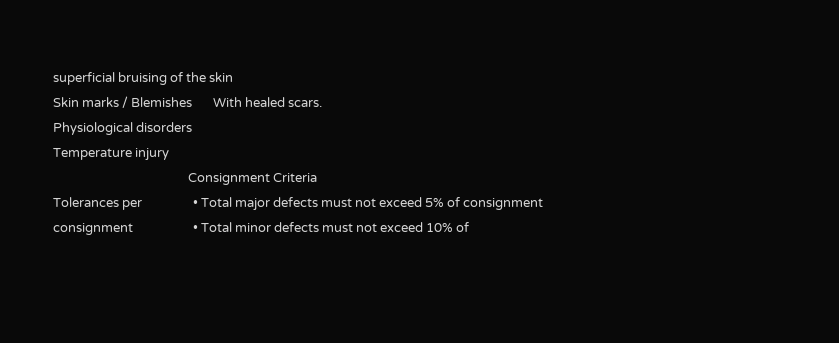superficial bruising of the skin
Skin marks / Blemishes       With healed scars.
Physiological disorders
Temperature injury
                                             Consignment Criteria
Tolerances per                 • Total major defects must not exceed 5% of consignment
consignment                    • Total minor defects must not exceed 10% of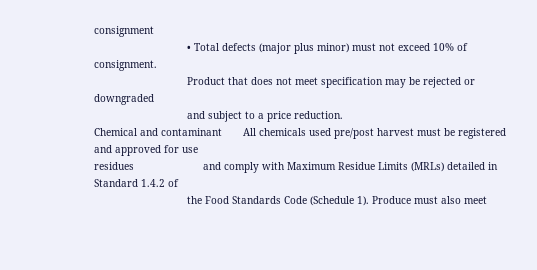consignment
                               • Total defects (major plus minor) must not exceed 10% of consignment.
                               Product that does not meet specification may be rejected or downgraded
                               and subject to a price reduction.
Chemical and contaminant       All chemicals used pre/post harvest must be registered and approved for use
residues                       and comply with Maximum Residue Limits (MRLs) detailed in Standard 1.4.2 of
                               the Food Standards Code (Schedule 1). Produce must also meet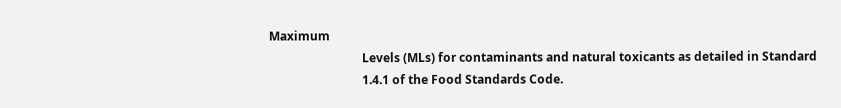Maximum
                               Levels (MLs) for contaminants and natural toxicants as detailed in Standard
                               1.4.1 of the Food Standards Code.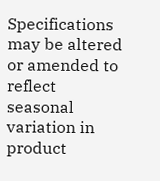Specifications may be altered or amended to reflect seasonal variation in product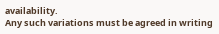availability.
Any such variations must be agreed in writing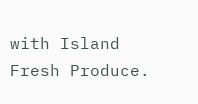with Island Fresh Produce.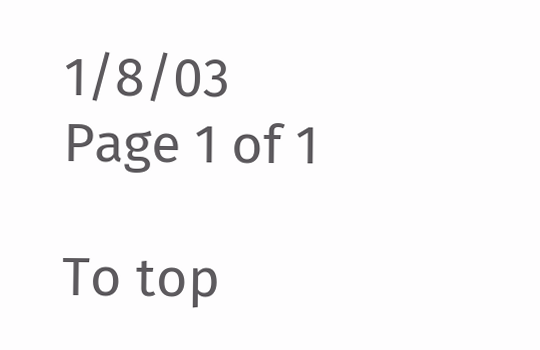1/8/03                                                                                      Page 1 of 1

To top